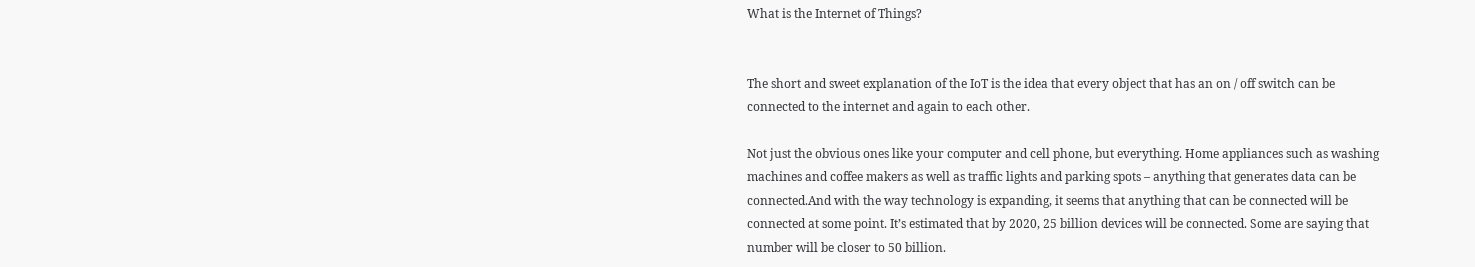What is the Internet of Things?


The short and sweet explanation of the IoT is the idea that every object that has an on / off switch can be connected to the internet and again to each other.

Not just the obvious ones like your computer and cell phone, but everything. Home appliances such as washing machines and coffee makers as well as traffic lights and parking spots – anything that generates data can be connected.And with the way technology is expanding, it seems that anything that can be connected will be connected at some point. It’s estimated that by 2020, 25 billion devices will be connected. Some are saying that number will be closer to 50 billion.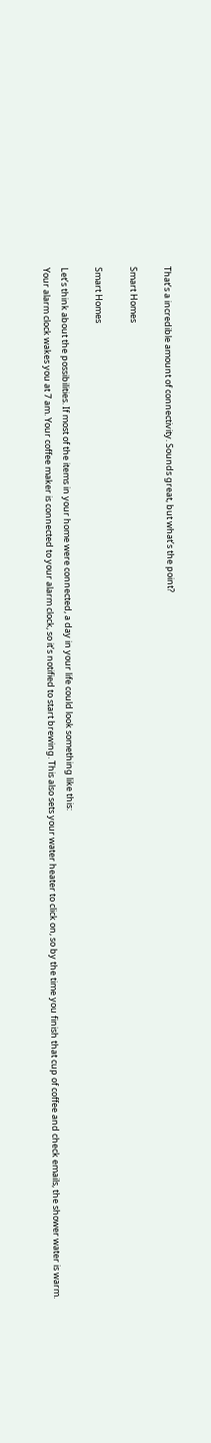That’s a incredible amount of connectivity. Sounds great, but what’s the point?

Smart Homes

Smart Homes

Let’s think about the possibilities. If most of the items in your home were connected, a day in your life could look something like this:
Your alarm clock wakes you at 7 am. Your coffee maker is connected to your alarm clock, so it’s notified to start brewing. This also sets your water heater to click on, so by the time you finish that cup of coffee and check emails, the shower water is warm.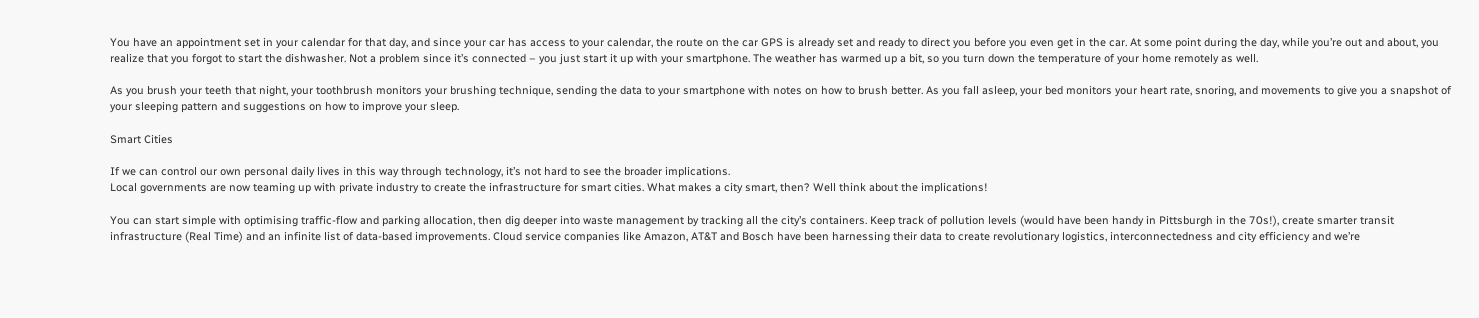You have an appointment set in your calendar for that day, and since your car has access to your calendar, the route on the car GPS is already set and ready to direct you before you even get in the car. At some point during the day, while you’re out and about, you realize that you forgot to start the dishwasher. Not a problem since it’s connected – you just start it up with your smartphone. The weather has warmed up a bit, so you turn down the temperature of your home remotely as well.

As you brush your teeth that night, your toothbrush monitors your brushing technique, sending the data to your smartphone with notes on how to brush better. As you fall asleep, your bed monitors your heart rate, snoring, and movements to give you a snapshot of your sleeping pattern and suggestions on how to improve your sleep.

Smart Cities

If we can control our own personal daily lives in this way through technology, it’s not hard to see the broader implications.
Local governments are now teaming up with private industry to create the infrastructure for smart cities. What makes a city smart, then? Well think about the implications!

You can start simple with optimising traffic-flow and parking allocation, then dig deeper into waste management by tracking all the city’s containers. Keep track of pollution levels (would have been handy in Pittsburgh in the 70s!), create smarter transit infrastructure (Real Time) and an infinite list of data-based improvements. Cloud service companies like Amazon, AT&T and Bosch have been harnessing their data to create revolutionary logistics, interconnectedness and city efficiency and we’re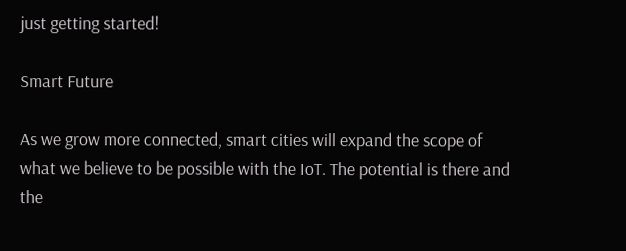just getting started!

Smart Future

As we grow more connected, smart cities will expand the scope of what we believe to be possible with the IoT. The potential is there and the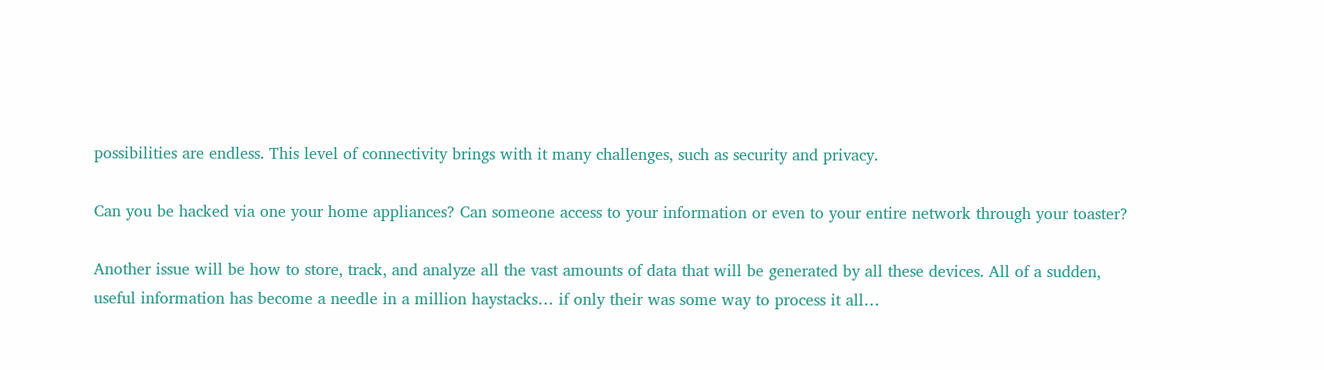possibilities are endless. This level of connectivity brings with it many challenges, such as security and privacy.

Can you be hacked via one your home appliances? Can someone access to your information or even to your entire network through your toaster?

Another issue will be how to store, track, and analyze all the vast amounts of data that will be generated by all these devices. All of a sudden, useful information has become a needle in a million haystacks… if only their was some way to process it all…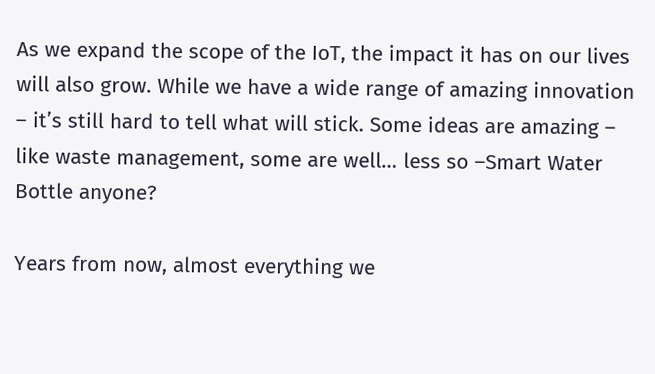As we expand the scope of the IoT, the impact it has on our lives will also grow. While we have a wide range of amazing innovation – it’s still hard to tell what will stick. Some ideas are amazing – like waste management, some are well… less so –Smart Water Bottle anyone?

Years from now, almost everything we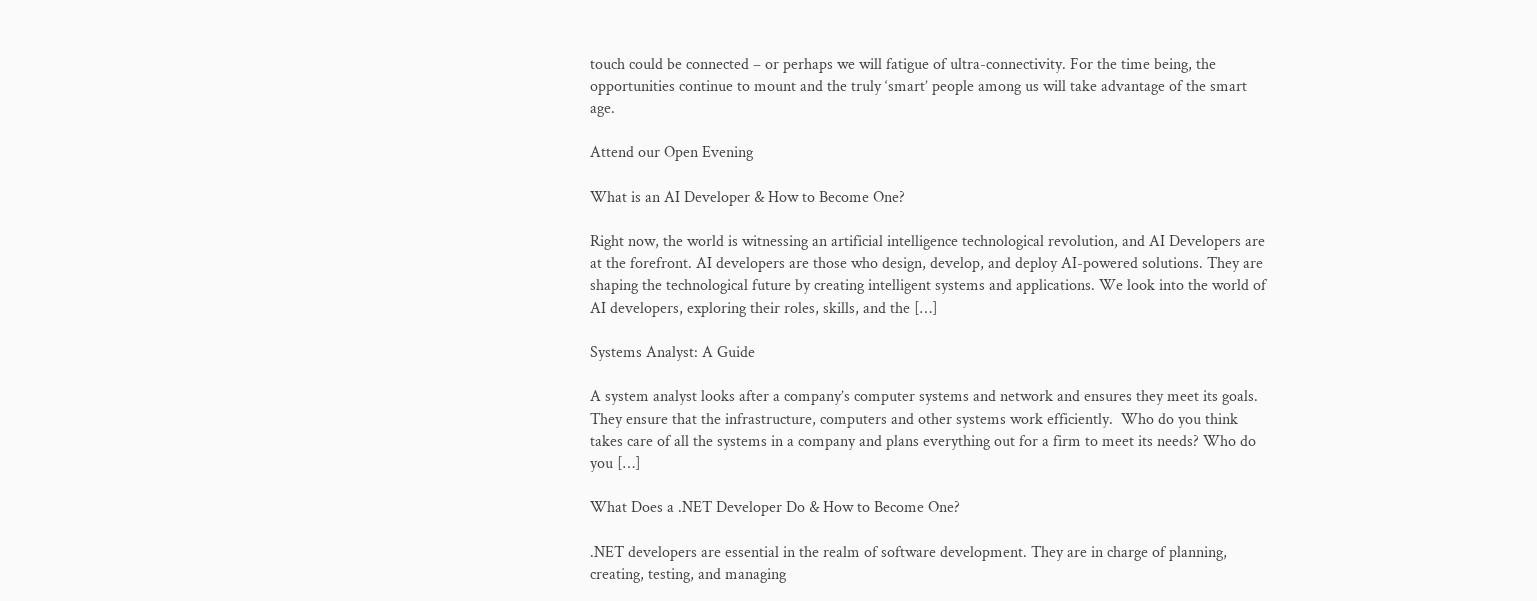touch could be connected – or perhaps we will fatigue of ultra-connectivity. For the time being, the opportunities continue to mount and the truly ‘smart’ people among us will take advantage of the smart age.

Attend our Open Evening

What is an AI Developer & How to Become One?

Right now, the world is witnessing an artificial intelligence technological revolution, and AI Developers are at the forefront. AI developers are those who design, develop, and deploy AI-powered solutions. They are shaping the technological future by creating intelligent systems and applications. We look into the world of AI developers, exploring their roles, skills, and the […]

Systems Analyst: A Guide

A system analyst looks after a company’s computer systems and network and ensures they meet its goals. They ensure that the infrastructure, computers and other systems work efficiently.  Who do you think takes care of all the systems in a company and plans everything out for a firm to meet its needs? Who do you […]

What Does a .NET Developer Do & How to Become One?

.NET developers are essential in the realm of software development. They are in charge of planning, creating, testing, and managing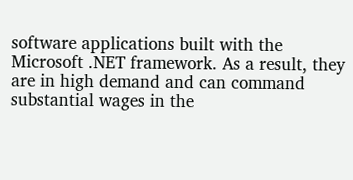software applications built with the Microsoft .NET framework. As a result, they are in high demand and can command substantial wages in the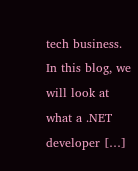tech business. In this blog, we will look at what a .NET developer […]